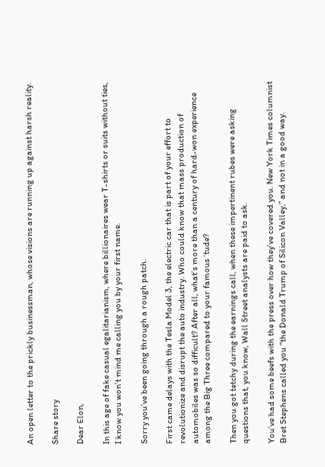An open letter to the prickly businessman, whose visions are running up against harsh reality.

Share story

Dear Elon,

In this age of fake casual egalitarianism, where billionaires wear T-shirts or suits without ties, I know you won’t mind me calling you by your first name.

Sorry you’ve been going through a rough patch.

First came delays with the Tesla Model 3, the electric car that is part of your effort to revolutionize and disrupt the auto industry. Who could know that mass production of automobiles was so difficult? After all, what’s more than a century of hard-won experience among the Big Three compared to your famous ‘tude?

Then you got tetchy during the earnings call, when these impertinent rubes were asking questions that, you know, Wall Street analysts are paid to ask.

You’ve had some beefs with the press over how they’ve covered you. New York Times columnist Bret Stephens called you “the Donald Trump of Silicon Valley,” and not in a good way.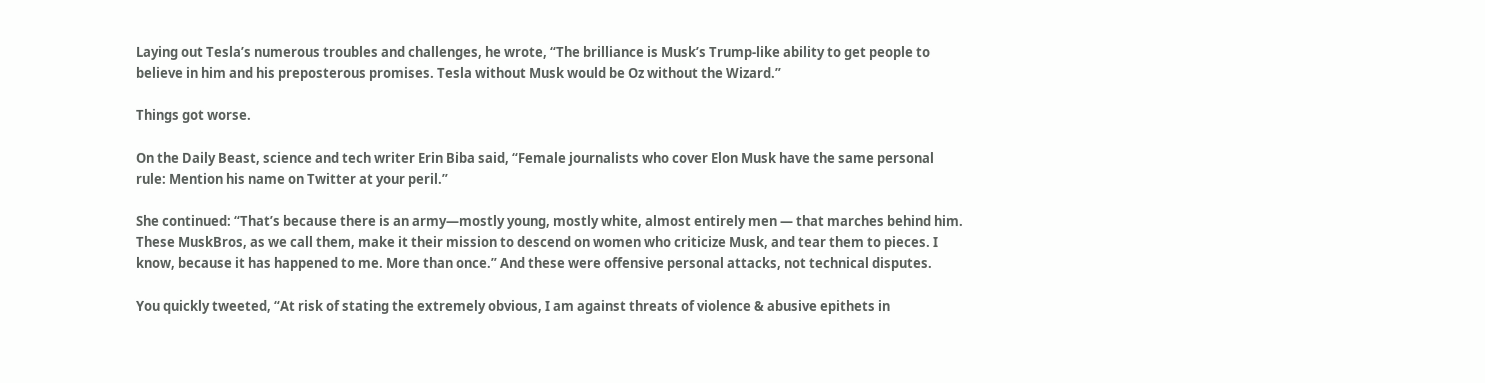Laying out Tesla’s numerous troubles and challenges, he wrote, “The brilliance is Musk’s Trump-like ability to get people to believe in him and his preposterous promises. Tesla without Musk would be Oz without the Wizard.”

Things got worse.

On the Daily Beast, science and tech writer Erin Biba said, “Female journalists who cover Elon Musk have the same personal rule: Mention his name on Twitter at your peril.”

She continued: “That’s because there is an army—mostly young, mostly white, almost entirely men — that marches behind him. These MuskBros, as we call them, make it their mission to descend on women who criticize Musk, and tear them to pieces. I know, because it has happened to me. More than once.” And these were offensive personal attacks, not technical disputes.

You quickly tweeted, “At risk of stating the extremely obvious, I am against threats of violence & abusive epithets in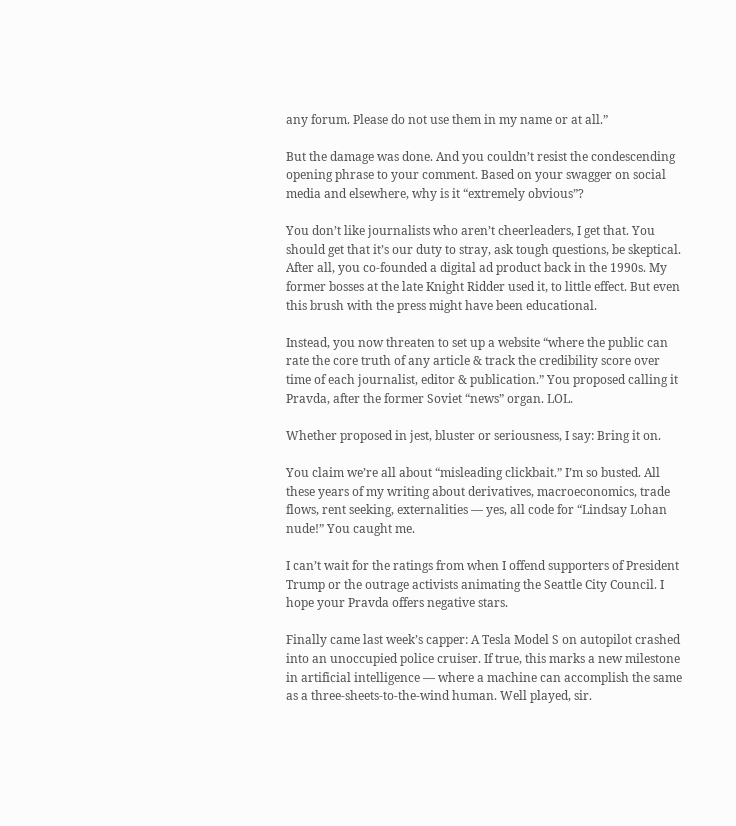any forum. Please do not use them in my name or at all.”

But the damage was done. And you couldn’t resist the condescending opening phrase to your comment. Based on your swagger on social media and elsewhere, why is it “extremely obvious”?

You don’t like journalists who aren’t cheerleaders, I get that. You should get that it’s our duty to stray, ask tough questions, be skeptical. After all, you co-founded a digital ad product back in the 1990s. My former bosses at the late Knight Ridder used it, to little effect. But even this brush with the press might have been educational.

Instead, you now threaten to set up a website “where the public can rate the core truth of any article & track the credibility score over time of each journalist, editor & publication.” You proposed calling it Pravda, after the former Soviet “news” organ. LOL.

Whether proposed in jest, bluster or seriousness, I say: Bring it on.

You claim we’re all about “misleading clickbait.” I’m so busted. All these years of my writing about derivatives, macroeconomics, trade flows, rent seeking, externalities — yes, all code for “Lindsay Lohan nude!” You caught me.

I can’t wait for the ratings from when I offend supporters of President Trump or the outrage activists animating the Seattle City Council. I hope your Pravda offers negative stars.

Finally came last week’s capper: A Tesla Model S on autopilot crashed into an unoccupied police cruiser. If true, this marks a new milestone in artificial intelligence — where a machine can accomplish the same as a three-sheets-to-the-wind human. Well played, sir.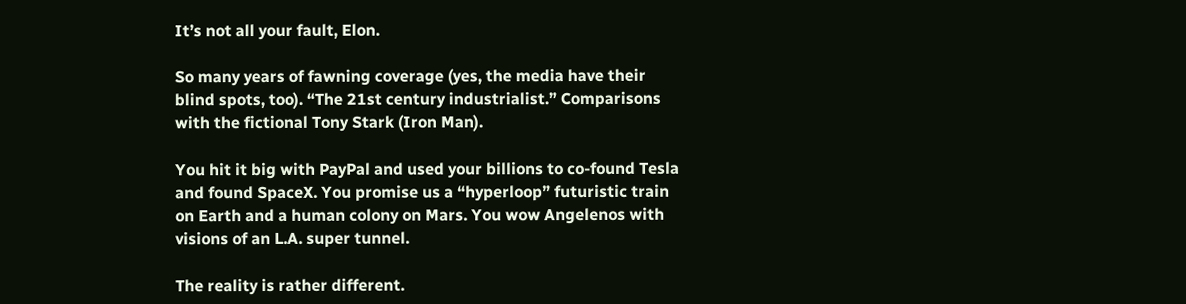It’s not all your fault, Elon.

So many years of fawning coverage (yes, the media have their blind spots, too). “The 21st century industrialist.” Comparisons with the fictional Tony Stark (Iron Man).

You hit it big with PayPal and used your billions to co-found Tesla and found SpaceX. You promise us a “hyperloop” futuristic train on Earth and a human colony on Mars. You wow Angelenos with visions of an L.A. super tunnel.

The reality is rather different.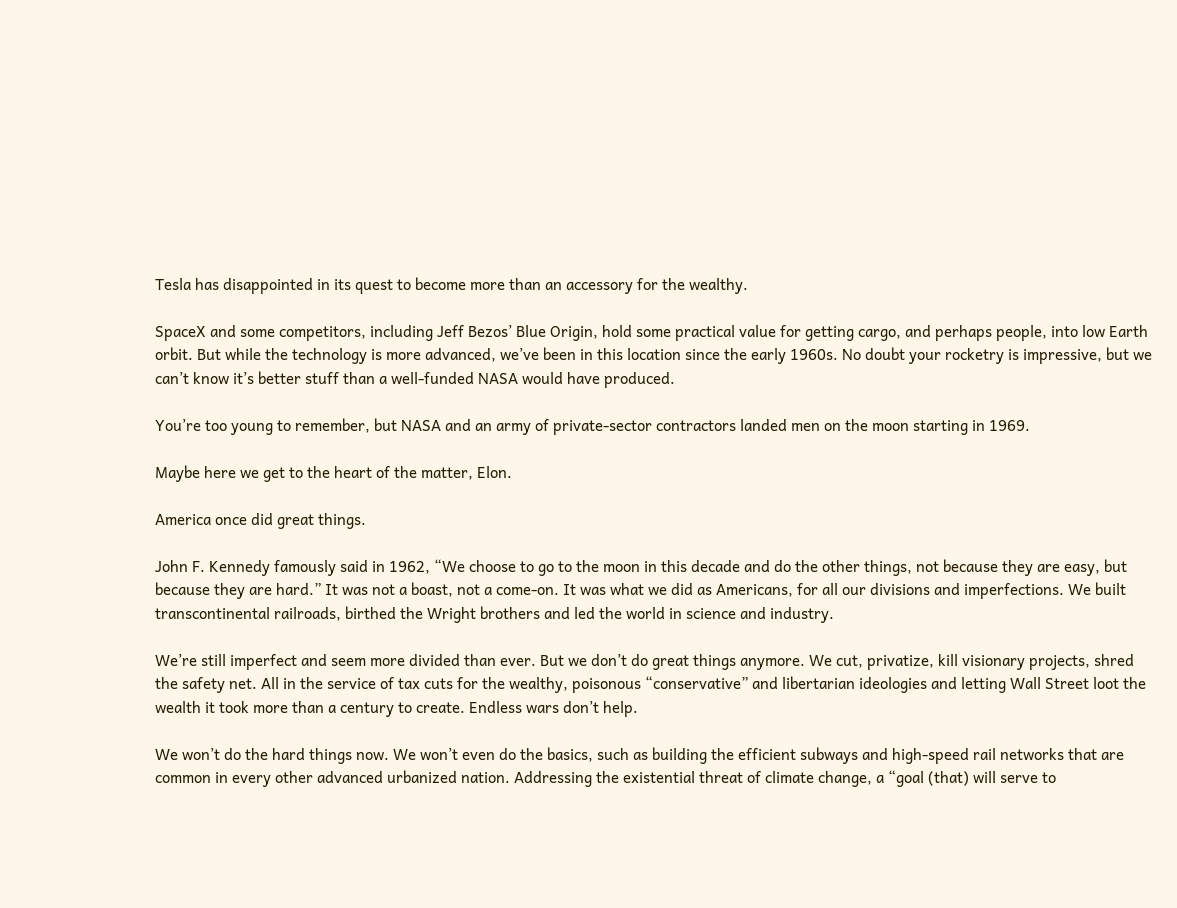Tesla has disappointed in its quest to become more than an accessory for the wealthy.

SpaceX and some competitors, including Jeff Bezos’ Blue Origin, hold some practical value for getting cargo, and perhaps people, into low Earth orbit. But while the technology is more advanced, we’ve been in this location since the early 1960s. No doubt your rocketry is impressive, but we can’t know it’s better stuff than a well-funded NASA would have produced.

You’re too young to remember, but NASA and an army of private-sector contractors landed men on the moon starting in 1969.

Maybe here we get to the heart of the matter, Elon.

America once did great things.

John F. Kennedy famously said in 1962, “We choose to go to the moon in this decade and do the other things, not because they are easy, but because they are hard.” It was not a boast, not a come-on. It was what we did as Americans, for all our divisions and imperfections. We built transcontinental railroads, birthed the Wright brothers and led the world in science and industry.

We’re still imperfect and seem more divided than ever. But we don’t do great things anymore. We cut, privatize, kill visionary projects, shred the safety net. All in the service of tax cuts for the wealthy, poisonous “conservative” and libertarian ideologies and letting Wall Street loot the wealth it took more than a century to create. Endless wars don’t help.

We won’t do the hard things now. We won’t even do the basics, such as building the efficient subways and high-speed rail networks that are common in every other advanced urbanized nation. Addressing the existential threat of climate change, a “goal (that) will serve to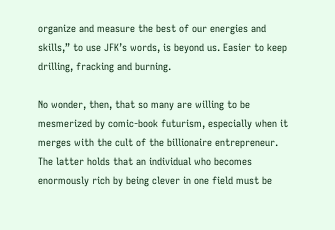organize and measure the best of our energies and skills,” to use JFK’s words, is beyond us. Easier to keep drilling, fracking and burning.

No wonder, then, that so many are willing to be mesmerized by comic-book futurism, especially when it merges with the cult of the billionaire entrepreneur. The latter holds that an individual who becomes enormously rich by being clever in one field must be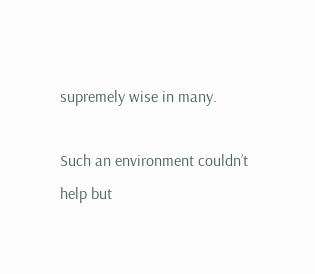supremely wise in many.

Such an environment couldn’t help but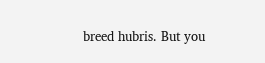breed hubris. But you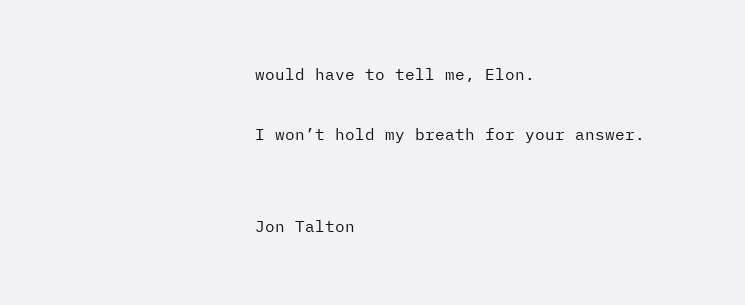would have to tell me, Elon.

I won’t hold my breath for your answer.


Jon Talton